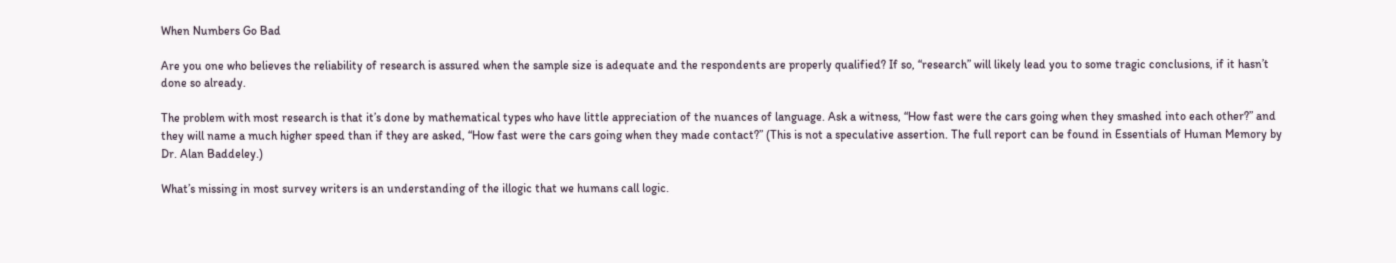When Numbers Go Bad

Are you one who believes the reliability of research is assured when the sample size is adequate and the respondents are properly qualified? If so, “research” will likely lead you to some tragic conclusions, if it hasn’t done so already.

The problem with most research is that it’s done by mathematical types who have little appreciation of the nuances of language. Ask a witness, “How fast were the cars going when they smashed into each other?” and they will name a much higher speed than if they are asked, “How fast were the cars going when they made contact?” (This is not a speculative assertion. The full report can be found in Essentials of Human Memory by Dr. Alan Baddeley.)

What’s missing in most survey writers is an understanding of the illogic that we humans call logic.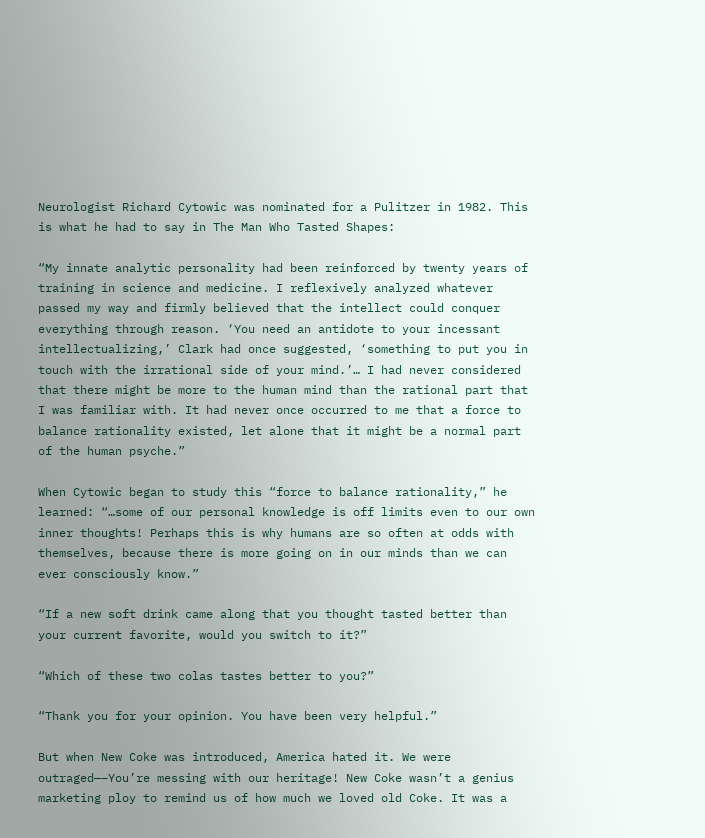Neurologist Richard Cytowic was nominated for a Pulitzer in 1982. This is what he had to say in The Man Who Tasted Shapes:

“My innate analytic personality had been reinforced by twenty years of training in science and medicine. I reflexively analyzed whatever passed my way and firmly believed that the intellect could conquer everything through reason. ‘You need an antidote to your incessant intellectualizing,’ Clark had once suggested, ‘something to put you in touch with the irrational side of your mind.’… I had never considered that there might be more to the human mind than the rational part that I was familiar with. It had never once occurred to me that a force to balance rationality existed, let alone that it might be a normal part of the human psyche.”

When Cytowic began to study this “force to balance rationality,” he learned: “…some of our personal knowledge is off limits even to our own inner thoughts! Perhaps this is why humans are so often at odds with themselves, because there is more going on in our minds than we can ever consciously know.”

“If a new soft drink came along that you thought tasted better than your current favorite, would you switch to it?”

“Which of these two colas tastes better to you?”

“Thank you for your opinion. You have been very helpful.”

But when New Coke was introduced, America hated it. We were outraged—–You’re messing with our heritage! New Coke wasn’t a genius marketing ploy to remind us of how much we loved old Coke. It was a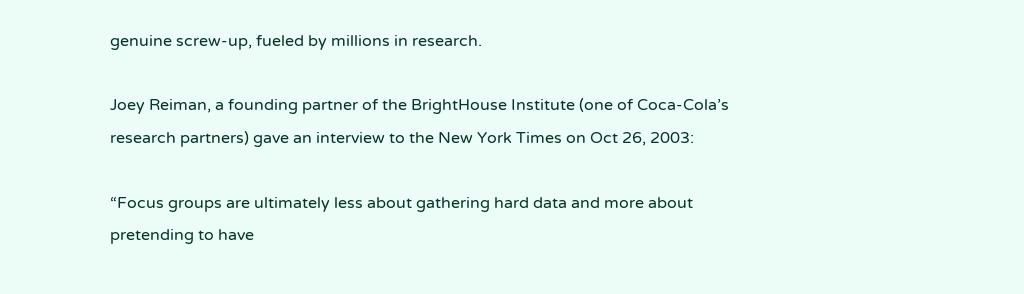genuine screw-up, fueled by millions in research.

Joey Reiman, a founding partner of the BrightHouse Institute (one of Coca-Cola’s research partners) gave an interview to the New York Times on Oct 26, 2003:

“Focus groups are ultimately less about gathering hard data and more about pretending to have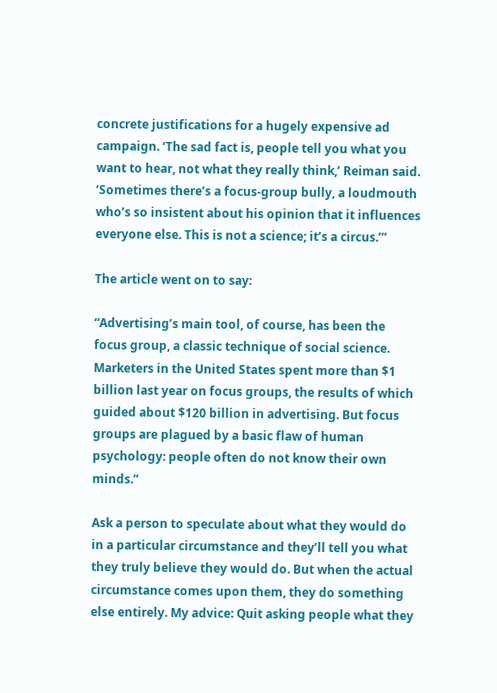concrete justifications for a hugely expensive ad campaign. ‘The sad fact is, people tell you what you want to hear, not what they really think,’ Reiman said. ‘Sometimes there’s a focus-group bully, a loudmouth who’s so insistent about his opinion that it influences everyone else. This is not a science; it’s a circus.’”

The article went on to say:

“Advertising’s main tool, of course, has been the focus group, a classic technique of social science. Marketers in the United States spent more than $1 billion last year on focus groups, the results of which guided about $120 billion in advertising. But focus groups are plagued by a basic flaw of human psychology: people often do not know their own minds.”

Ask a person to speculate about what they would do in a particular circumstance and they’ll tell you what they truly believe they would do. But when the actual circumstance comes upon them, they do something else entirely. My advice: Quit asking people what they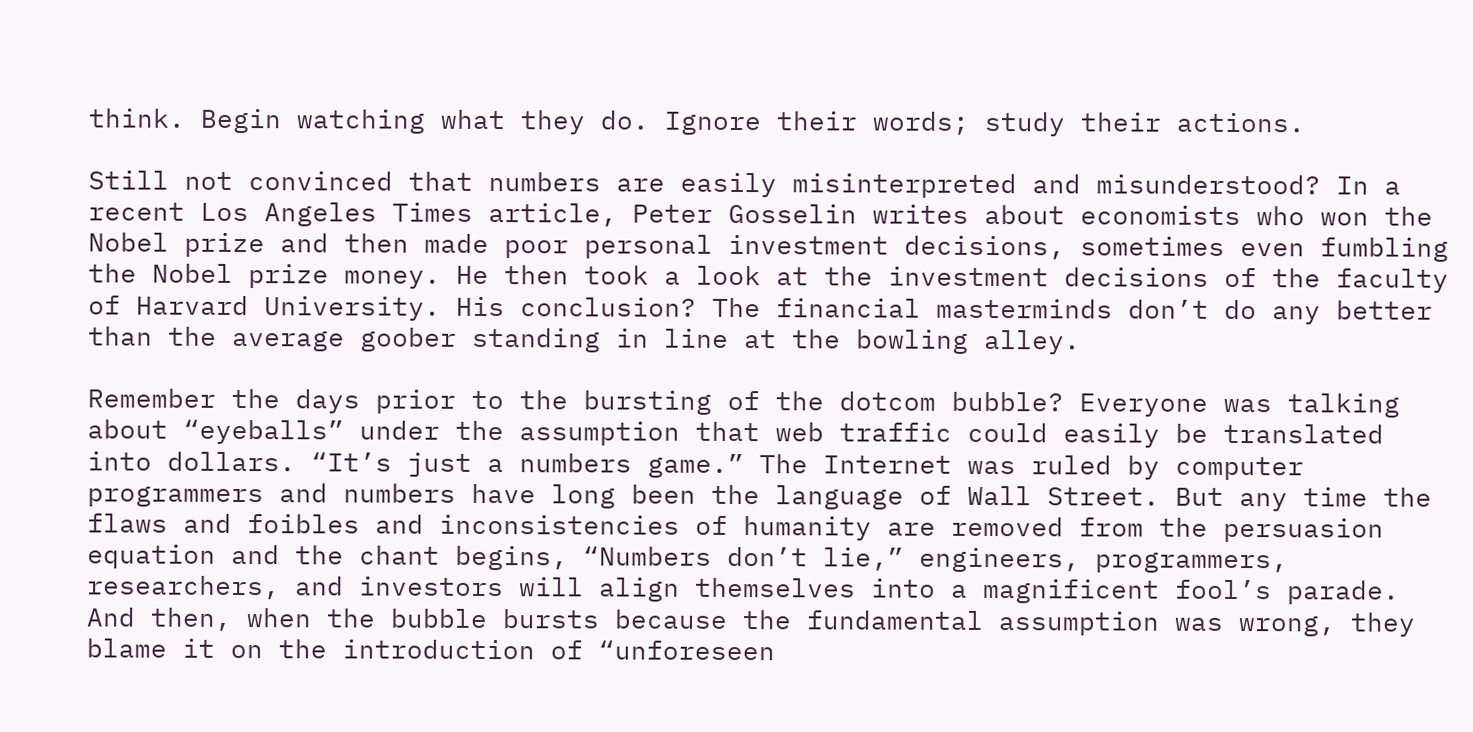think. Begin watching what they do. Ignore their words; study their actions.

Still not convinced that numbers are easily misinterpreted and misunderstood? In a recent Los Angeles Times article, Peter Gosselin writes about economists who won the Nobel prize and then made poor personal investment decisions, sometimes even fumbling the Nobel prize money. He then took a look at the investment decisions of the faculty of Harvard University. His conclusion? The financial masterminds don’t do any better than the average goober standing in line at the bowling alley.

Remember the days prior to the bursting of the dotcom bubble? Everyone was talking about “eyeballs” under the assumption that web traffic could easily be translated into dollars. “It’s just a numbers game.” The Internet was ruled by computer programmers and numbers have long been the language of Wall Street. But any time the flaws and foibles and inconsistencies of humanity are removed from the persuasion equation and the chant begins, “Numbers don’t lie,” engineers, programmers, researchers, and investors will align themselves into a magnificent fool’s parade. And then, when the bubble bursts because the fundamental assumption was wrong, they blame it on the introduction of “unforeseen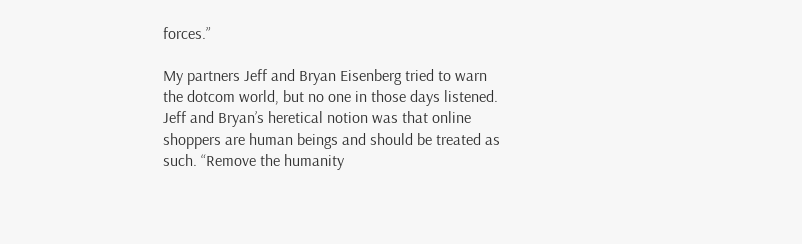forces.”

My partners Jeff and Bryan Eisenberg tried to warn the dotcom world, but no one in those days listened. Jeff and Bryan’s heretical notion was that online shoppers are human beings and should be treated as such. “Remove the humanity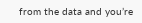from the data and you’re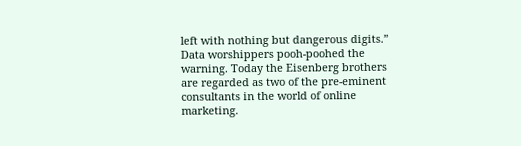left with nothing but dangerous digits.” Data worshippers pooh-poohed the warning. Today the Eisenberg brothers are regarded as two of the pre-eminent consultants in the world of online marketing.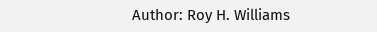Author: Roy H. Williams